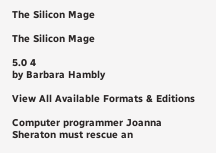The Silicon Mage

The Silicon Mage

5.0 4
by Barbara Hambly

View All Available Formats & Editions

Computer programmer Joanna Sheraton must rescue an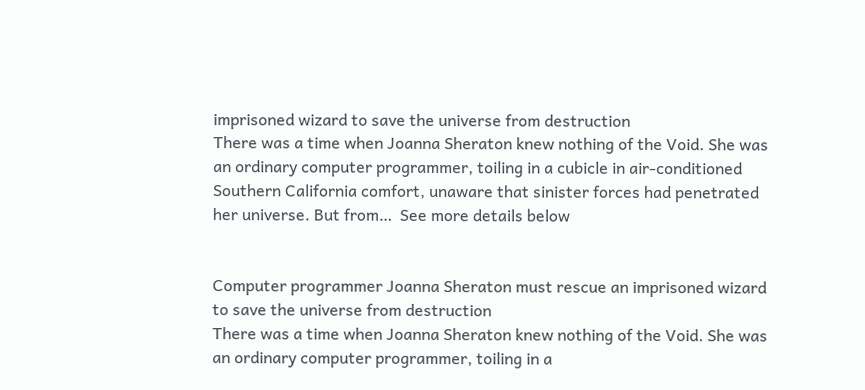imprisoned wizard to save the universe from destruction
There was a time when Joanna Sheraton knew nothing of the Void. She was an ordinary computer programmer, toiling in a cubicle in air-conditioned Southern California comfort, unaware that sinister forces had penetrated her universe. But from…  See more details below


Computer programmer Joanna Sheraton must rescue an imprisoned wizard to save the universe from destruction
There was a time when Joanna Sheraton knew nothing of the Void. She was an ordinary computer programmer, toiling in a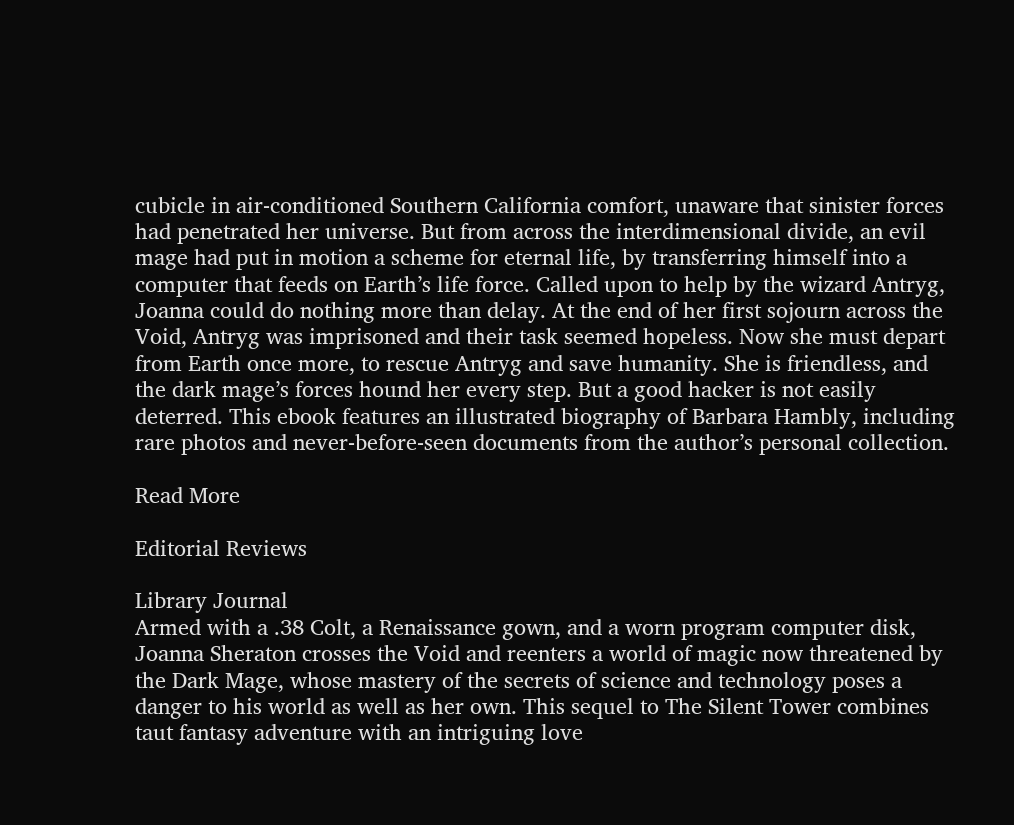cubicle in air-conditioned Southern California comfort, unaware that sinister forces had penetrated her universe. But from across the interdimensional divide, an evil mage had put in motion a scheme for eternal life, by transferring himself into a computer that feeds on Earth’s life force. Called upon to help by the wizard Antryg, Joanna could do nothing more than delay. At the end of her first sojourn across the Void, Antryg was imprisoned and their task seemed hopeless. Now she must depart from Earth once more, to rescue Antryg and save humanity. She is friendless, and the dark mage’s forces hound her every step. But a good hacker is not easily deterred. This ebook features an illustrated biography of Barbara Hambly, including rare photos and never-before-seen documents from the author’s personal collection.

Read More

Editorial Reviews

Library Journal
Armed with a .38 Colt, a Renaissance gown, and a worn program computer disk, Joanna Sheraton crosses the Void and reenters a world of magic now threatened by the Dark Mage, whose mastery of the secrets of science and technology poses a danger to his world as well as her own. This sequel to The Silent Tower combines taut fantasy adventure with an intriguing love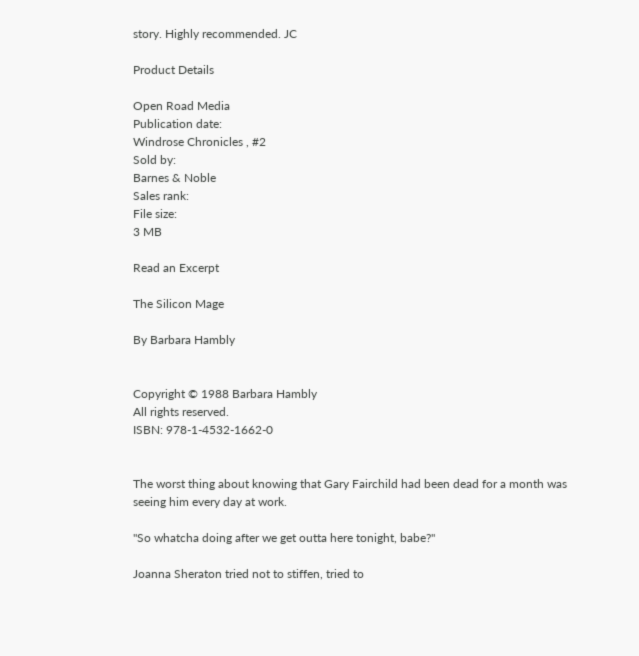story. Highly recommended. JC

Product Details

Open Road Media
Publication date:
Windrose Chronicles , #2
Sold by:
Barnes & Noble
Sales rank:
File size:
3 MB

Read an Excerpt

The Silicon Mage

By Barbara Hambly


Copyright © 1988 Barbara Hambly
All rights reserved.
ISBN: 978-1-4532-1662-0


The worst thing about knowing that Gary Fairchild had been dead for a month was seeing him every day at work.

"So whatcha doing after we get outta here tonight, babe?"

Joanna Sheraton tried not to stiffen, tried to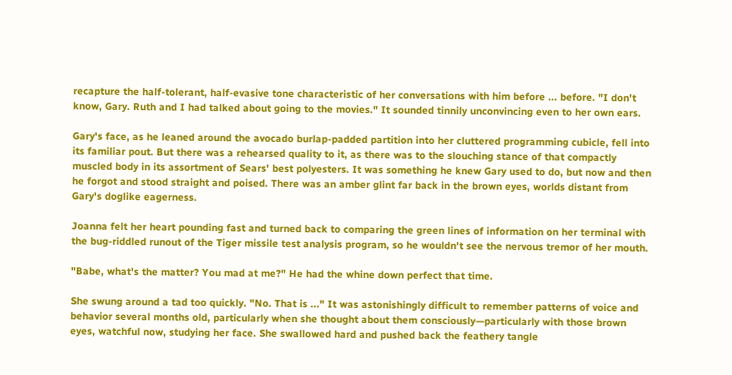recapture the half-tolerant, half-evasive tone characteristic of her conversations with him before ... before. "I don't know, Gary. Ruth and I had talked about going to the movies." It sounded tinnily unconvincing even to her own ears.

Gary's face, as he leaned around the avocado burlap-padded partition into her cluttered programming cubicle, fell into its familiar pout. But there was a rehearsed quality to it, as there was to the slouching stance of that compactly muscled body in its assortment of Sears' best polyesters. It was something he knew Gary used to do, but now and then he forgot and stood straight and poised. There was an amber glint far back in the brown eyes, worlds distant from Gary's doglike eagerness.

Joanna felt her heart pounding fast and turned back to comparing the green lines of information on her terminal with the bug-riddled runout of the Tiger missile test analysis program, so he wouldn't see the nervous tremor of her mouth.

"Babe, what's the matter? You mad at me?" He had the whine down perfect that time.

She swung around a tad too quickly. "No. That is ..." It was astonishingly difficult to remember patterns of voice and behavior several months old, particularly when she thought about them consciously—particularly with those brown eyes, watchful now, studying her face. She swallowed hard and pushed back the feathery tangle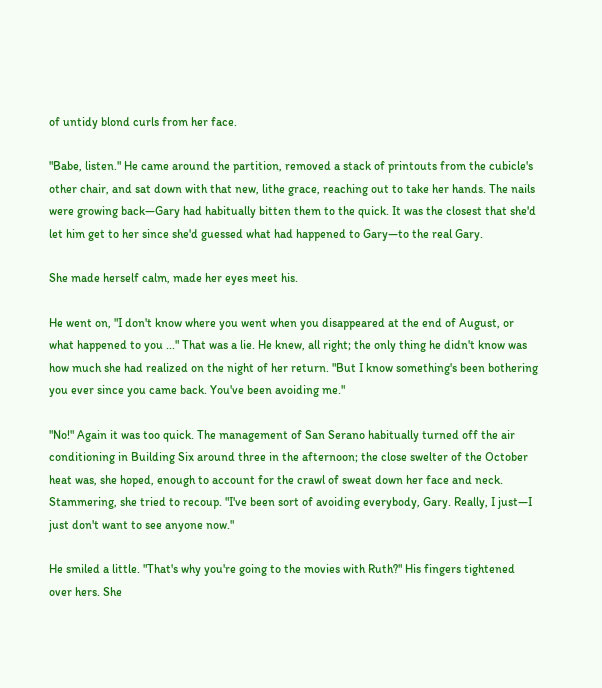of untidy blond curls from her face.

"Babe, listen." He came around the partition, removed a stack of printouts from the cubicle's other chair, and sat down with that new, lithe grace, reaching out to take her hands. The nails were growing back—Gary had habitually bitten them to the quick. It was the closest that she'd let him get to her since she'd guessed what had happened to Gary—to the real Gary.

She made herself calm, made her eyes meet his.

He went on, "I don't know where you went when you disappeared at the end of August, or what happened to you ..." That was a lie. He knew, all right; the only thing he didn't know was how much she had realized on the night of her return. "But I know something's been bothering you ever since you came back. You've been avoiding me."

"No!" Again it was too quick. The management of San Serano habitually turned off the air conditioning in Building Six around three in the afternoon; the close swelter of the October heat was, she hoped, enough to account for the crawl of sweat down her face and neck. Stammering, she tried to recoup. "I've been sort of avoiding everybody, Gary. Really, I just—I just don't want to see anyone now."

He smiled a little. "That's why you're going to the movies with Ruth?" His fingers tightened over hers. She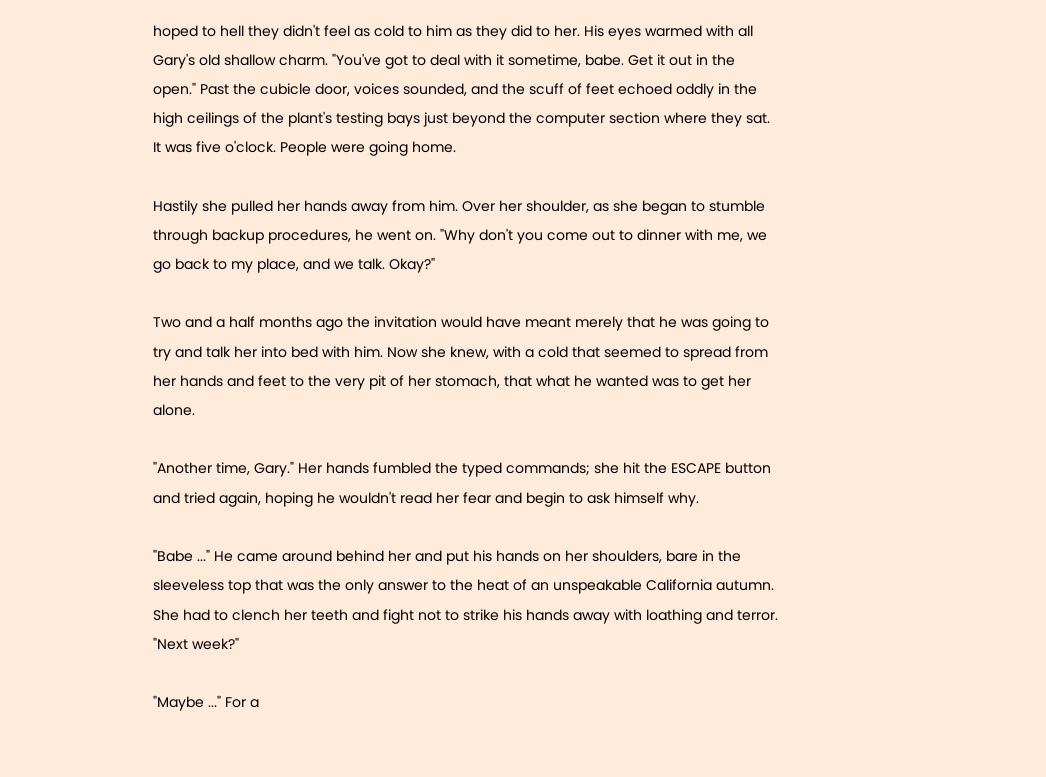hoped to hell they didn't feel as cold to him as they did to her. His eyes warmed with all Gary's old shallow charm. "You've got to deal with it sometime, babe. Get it out in the open." Past the cubicle door, voices sounded, and the scuff of feet echoed oddly in the high ceilings of the plant's testing bays just beyond the computer section where they sat. It was five o'clock. People were going home.

Hastily she pulled her hands away from him. Over her shoulder, as she began to stumble through backup procedures, he went on. "Why don't you come out to dinner with me, we go back to my place, and we talk. Okay?"

Two and a half months ago the invitation would have meant merely that he was going to try and talk her into bed with him. Now she knew, with a cold that seemed to spread from her hands and feet to the very pit of her stomach, that what he wanted was to get her alone.

"Another time, Gary." Her hands fumbled the typed commands; she hit the ESCAPE button and tried again, hoping he wouldn't read her fear and begin to ask himself why.

"Babe ..." He came around behind her and put his hands on her shoulders, bare in the sleeveless top that was the only answer to the heat of an unspeakable California autumn. She had to clench her teeth and fight not to strike his hands away with loathing and terror. "Next week?"

"Maybe ..." For a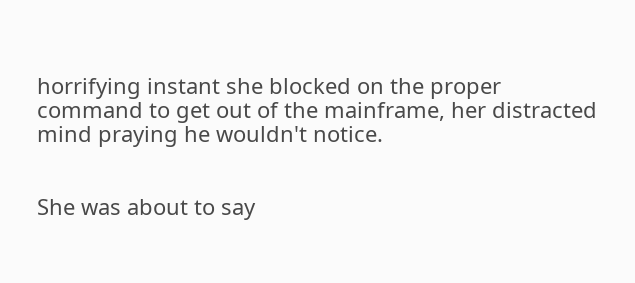horrifying instant she blocked on the proper command to get out of the mainframe, her distracted mind praying he wouldn't notice.


She was about to say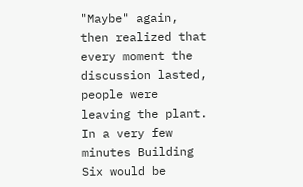"Maybe" again, then realized that every moment the discussion lasted, people were leaving the plant. In a very few minutes Building Six would be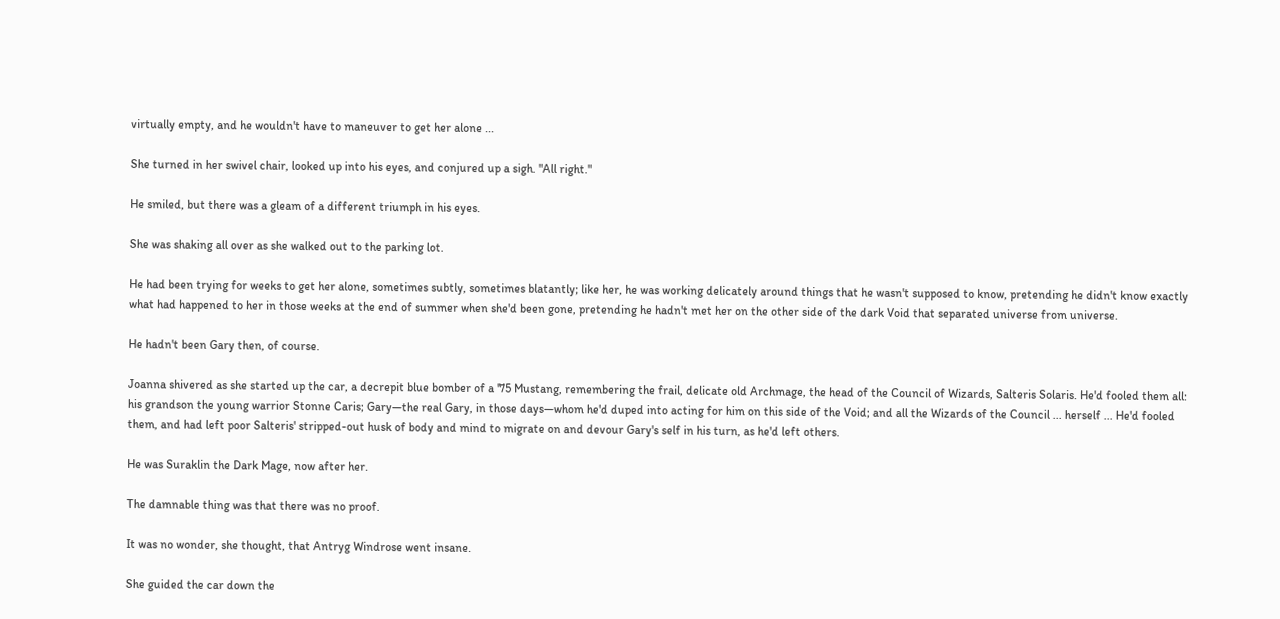virtually empty, and he wouldn't have to maneuver to get her alone ...

She turned in her swivel chair, looked up into his eyes, and conjured up a sigh. "All right."

He smiled, but there was a gleam of a different triumph in his eyes.

She was shaking all over as she walked out to the parking lot.

He had been trying for weeks to get her alone, sometimes subtly, sometimes blatantly; like her, he was working delicately around things that he wasn't supposed to know, pretending he didn't know exactly what had happened to her in those weeks at the end of summer when she'd been gone, pretending he hadn't met her on the other side of the dark Void that separated universe from universe.

He hadn't been Gary then, of course.

Joanna shivered as she started up the car, a decrepit blue bomber of a '75 Mustang, remembering the frail, delicate old Archmage, the head of the Council of Wizards, Salteris Solaris. He'd fooled them all: his grandson the young warrior Stonne Caris; Gary—the real Gary, in those days—whom he'd duped into acting for him on this side of the Void; and all the Wizards of the Council ... herself ... He'd fooled them, and had left poor Salteris' stripped-out husk of body and mind to migrate on and devour Gary's self in his turn, as he'd left others.

He was Suraklin the Dark Mage, now after her.

The damnable thing was that there was no proof.

It was no wonder, she thought, that Antryg Windrose went insane.

She guided the car down the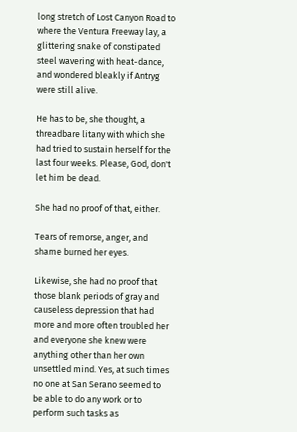long stretch of Lost Canyon Road to where the Ventura Freeway lay, a glittering snake of constipated steel wavering with heat-dance, and wondered bleakly if Antryg were still alive.

He has to be, she thought, a threadbare litany with which she had tried to sustain herself for the last four weeks. Please, God, don't let him be dead.

She had no proof of that, either.

Tears of remorse, anger, and shame burned her eyes.

Likewise, she had no proof that those blank periods of gray and causeless depression that had more and more often troubled her and everyone she knew were anything other than her own unsettled mind. Yes, at such times no one at San Serano seemed to be able to do any work or to perform such tasks as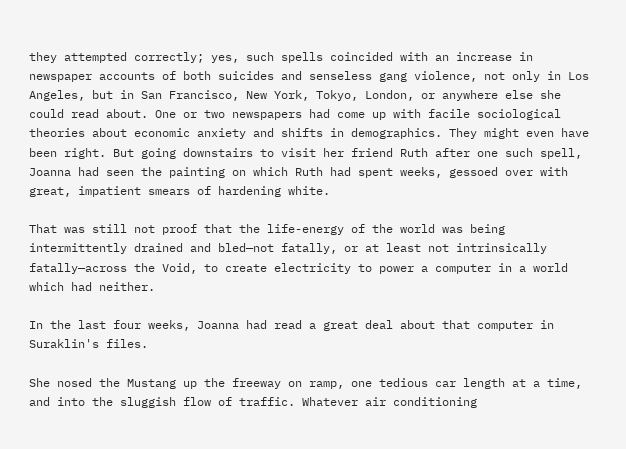they attempted correctly; yes, such spells coincided with an increase in newspaper accounts of both suicides and senseless gang violence, not only in Los Angeles, but in San Francisco, New York, Tokyo, London, or anywhere else she could read about. One or two newspapers had come up with facile sociological theories about economic anxiety and shifts in demographics. They might even have been right. But going downstairs to visit her friend Ruth after one such spell, Joanna had seen the painting on which Ruth had spent weeks, gessoed over with great, impatient smears of hardening white.

That was still not proof that the life-energy of the world was being intermittently drained and bled—not fatally, or at least not intrinsically fatally—across the Void, to create electricity to power a computer in a world which had neither.

In the last four weeks, Joanna had read a great deal about that computer in Suraklin's files.

She nosed the Mustang up the freeway on ramp, one tedious car length at a time, and into the sluggish flow of traffic. Whatever air conditioning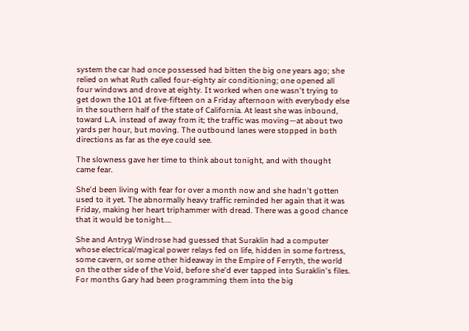system the car had once possessed had bitten the big one years ago; she relied on what Ruth called four-eighty air conditioning; one opened all four windows and drove at eighty. It worked when one wasn't trying to get down the 101 at five-fifteen on a Friday afternoon with everybody else in the southern half of the state of California. At least she was inbound, toward L.A. instead of away from it; the traffic was moving—at about two yards per hour, but moving. The outbound lanes were stopped in both directions as far as the eye could see.

The slowness gave her time to think about tonight, and with thought came fear.

She'd been living with fear for over a month now and she hadn't gotten used to it yet. The abnormally heavy traffic reminded her again that it was Friday, making her heart triphammer with dread. There was a good chance that it would be tonight....

She and Antryg Windrose had guessed that Suraklin had a computer whose electrical/magical power relays fed on life, hidden in some fortress, some cavern, or some other hideaway in the Empire of Ferryth, the world on the other side of the Void, before she'd ever tapped into Suraklin's files. For months Gary had been programming them into the big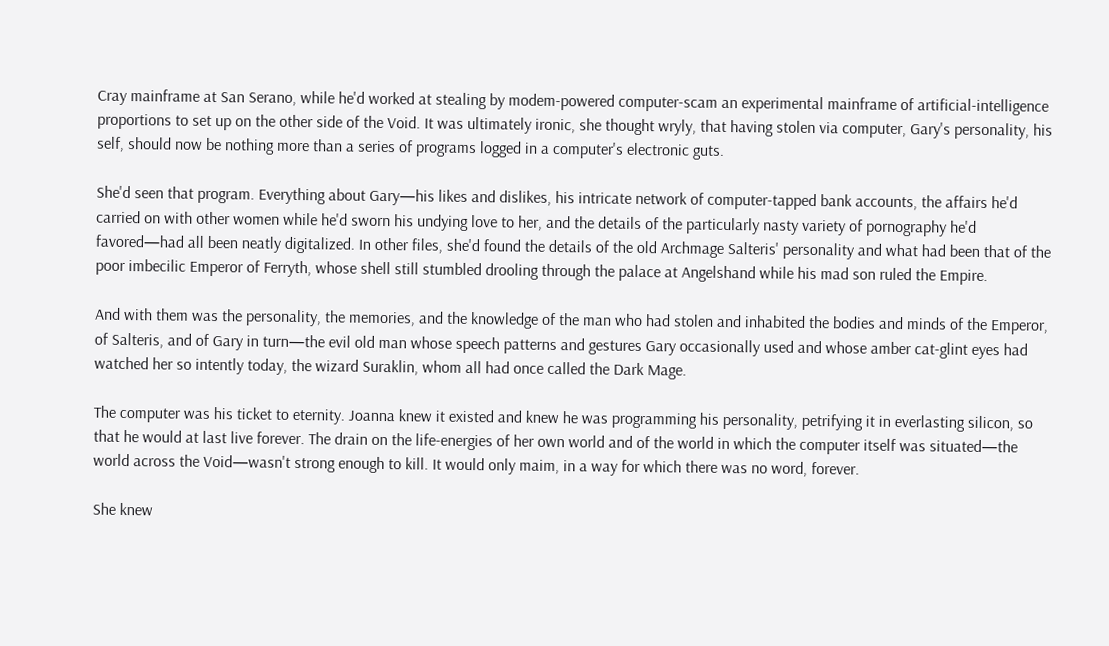Cray mainframe at San Serano, while he'd worked at stealing by modem-powered computer-scam an experimental mainframe of artificial-intelligence proportions to set up on the other side of the Void. It was ultimately ironic, she thought wryly, that having stolen via computer, Gary's personality, his self, should now be nothing more than a series of programs logged in a computer's electronic guts.

She'd seen that program. Everything about Gary—his likes and dislikes, his intricate network of computer-tapped bank accounts, the affairs he'd carried on with other women while he'd sworn his undying love to her, and the details of the particularly nasty variety of pornography he'd favored—had all been neatly digitalized. In other files, she'd found the details of the old Archmage Salteris' personality and what had been that of the poor imbecilic Emperor of Ferryth, whose shell still stumbled drooling through the palace at Angelshand while his mad son ruled the Empire.

And with them was the personality, the memories, and the knowledge of the man who had stolen and inhabited the bodies and minds of the Emperor, of Salteris, and of Gary in turn—the evil old man whose speech patterns and gestures Gary occasionally used and whose amber cat-glint eyes had watched her so intently today, the wizard Suraklin, whom all had once called the Dark Mage.

The computer was his ticket to eternity. Joanna knew it existed and knew he was programming his personality, petrifying it in everlasting silicon, so that he would at last live forever. The drain on the life-energies of her own world and of the world in which the computer itself was situated—the world across the Void—wasn't strong enough to kill. It would only maim, in a way for which there was no word, forever.

She knew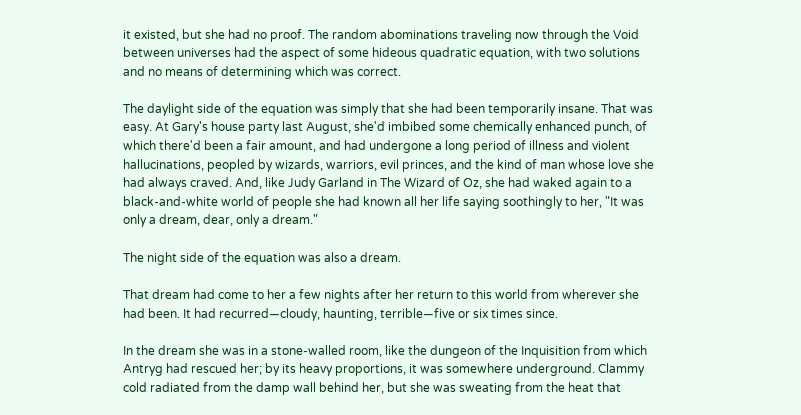it existed, but she had no proof. The random abominations traveling now through the Void between universes had the aspect of some hideous quadratic equation, with two solutions and no means of determining which was correct.

The daylight side of the equation was simply that she had been temporarily insane. That was easy. At Gary's house party last August, she'd imbibed some chemically enhanced punch, of which there'd been a fair amount, and had undergone a long period of illness and violent hallucinations, peopled by wizards, warriors, evil princes, and the kind of man whose love she had always craved. And, like Judy Garland in The Wizard of Oz, she had waked again to a black-and-white world of people she had known all her life saying soothingly to her, "It was only a dream, dear, only a dream."

The night side of the equation was also a dream.

That dream had come to her a few nights after her return to this world from wherever she had been. It had recurred—cloudy, haunting, terrible—five or six times since.

In the dream she was in a stone-walled room, like the dungeon of the Inquisition from which Antryg had rescued her; by its heavy proportions, it was somewhere underground. Clammy cold radiated from the damp wall behind her, but she was sweating from the heat that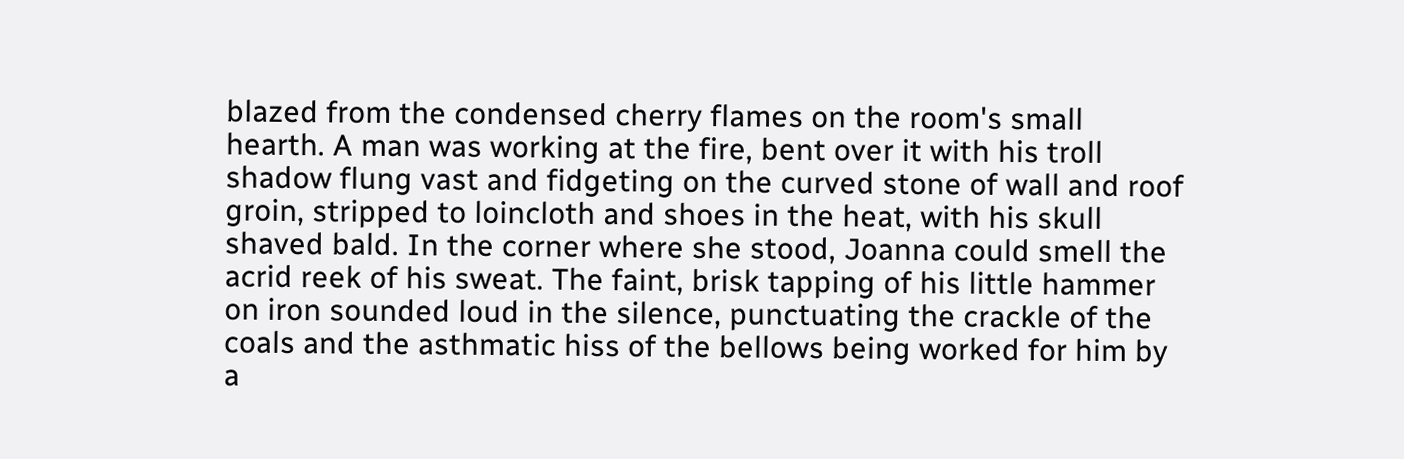blazed from the condensed cherry flames on the room's small hearth. A man was working at the fire, bent over it with his troll shadow flung vast and fidgeting on the curved stone of wall and roof groin, stripped to loincloth and shoes in the heat, with his skull shaved bald. In the corner where she stood, Joanna could smell the acrid reek of his sweat. The faint, brisk tapping of his little hammer on iron sounded loud in the silence, punctuating the crackle of the coals and the asthmatic hiss of the bellows being worked for him by a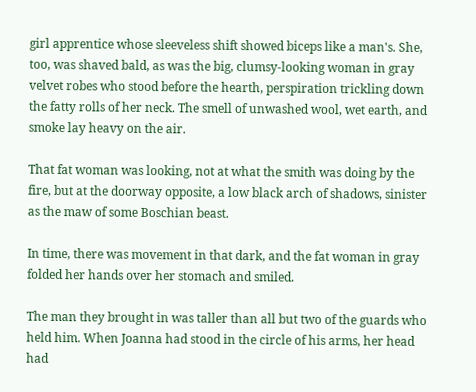girl apprentice whose sleeveless shift showed biceps like a man's. She, too, was shaved bald, as was the big, clumsy-looking woman in gray velvet robes who stood before the hearth, perspiration trickling down the fatty rolls of her neck. The smell of unwashed wool, wet earth, and smoke lay heavy on the air.

That fat woman was looking, not at what the smith was doing by the fire, but at the doorway opposite, a low black arch of shadows, sinister as the maw of some Boschian beast.

In time, there was movement in that dark, and the fat woman in gray folded her hands over her stomach and smiled.

The man they brought in was taller than all but two of the guards who held him. When Joanna had stood in the circle of his arms, her head had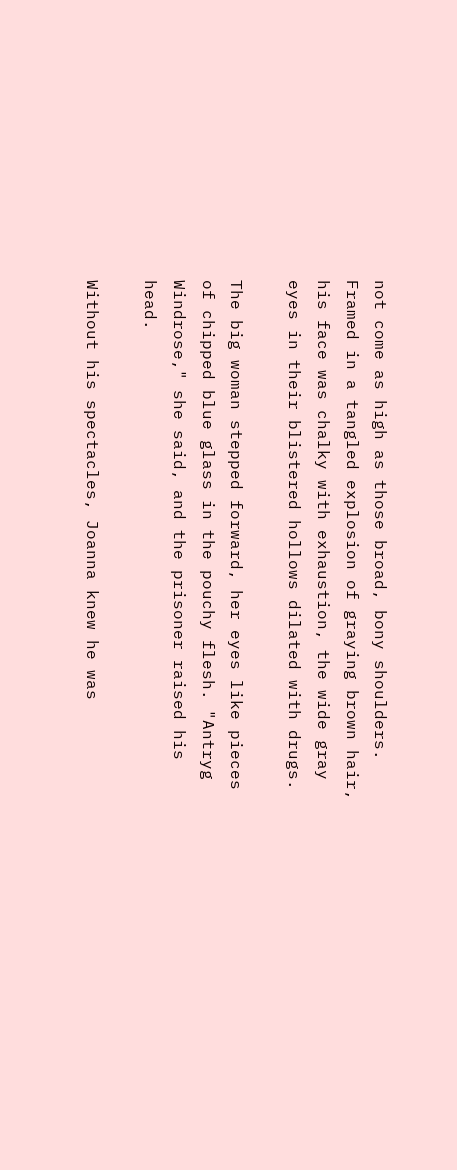not come as high as those broad, bony shoulders. Framed in a tangled explosion of graying brown hair, his face was chalky with exhaustion, the wide gray eyes in their blistered hollows dilated with drugs.

The big woman stepped forward, her eyes like pieces of chipped blue glass in the pouchy flesh. "Antryg Windrose," she said, and the prisoner raised his head.

Without his spectacles, Joanna knew he was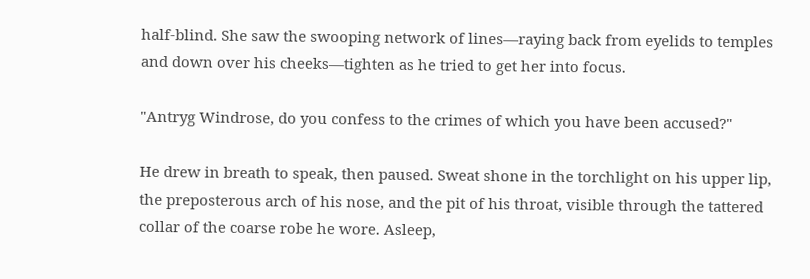half-blind. She saw the swooping network of lines—raying back from eyelids to temples and down over his cheeks—tighten as he tried to get her into focus.

"Antryg Windrose, do you confess to the crimes of which you have been accused?"

He drew in breath to speak, then paused. Sweat shone in the torchlight on his upper lip, the preposterous arch of his nose, and the pit of his throat, visible through the tattered collar of the coarse robe he wore. Asleep,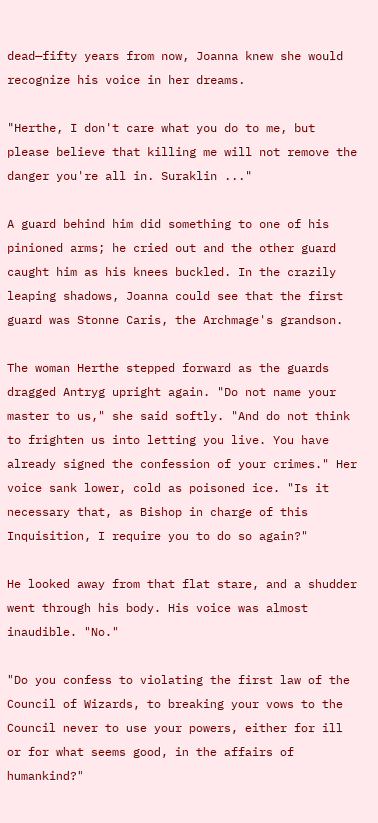dead—fifty years from now, Joanna knew she would recognize his voice in her dreams.

"Herthe, I don't care what you do to me, but please believe that killing me will not remove the danger you're all in. Suraklin ..."

A guard behind him did something to one of his pinioned arms; he cried out and the other guard caught him as his knees buckled. In the crazily leaping shadows, Joanna could see that the first guard was Stonne Caris, the Archmage's grandson.

The woman Herthe stepped forward as the guards dragged Antryg upright again. "Do not name your master to us," she said softly. "And do not think to frighten us into letting you live. You have already signed the confession of your crimes." Her voice sank lower, cold as poisoned ice. "Is it necessary that, as Bishop in charge of this Inquisition, I require you to do so again?"

He looked away from that flat stare, and a shudder went through his body. His voice was almost inaudible. "No."

"Do you confess to violating the first law of the Council of Wizards, to breaking your vows to the Council never to use your powers, either for ill or for what seems good, in the affairs of humankind?"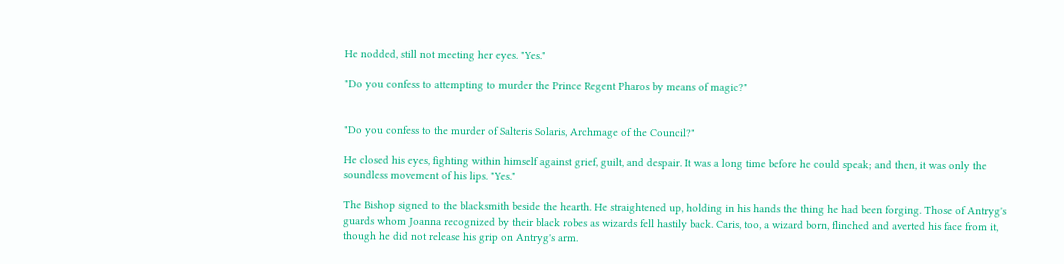He nodded, still not meeting her eyes. "Yes."

"Do you confess to attempting to murder the Prince Regent Pharos by means of magic?"


"Do you confess to the murder of Salteris Solaris, Archmage of the Council?"

He closed his eyes, fighting within himself against grief, guilt, and despair. It was a long time before he could speak; and then, it was only the soundless movement of his lips. "Yes."

The Bishop signed to the blacksmith beside the hearth. He straightened up, holding in his hands the thing he had been forging. Those of Antryg's guards whom Joanna recognized by their black robes as wizards fell hastily back. Caris, too, a wizard born, flinched and averted his face from it, though he did not release his grip on Antryg's arm.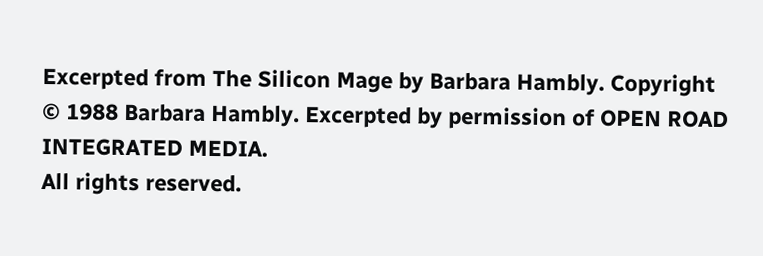Excerpted from The Silicon Mage by Barbara Hambly. Copyright © 1988 Barbara Hambly. Excerpted by permission of OPEN ROAD INTEGRATED MEDIA.
All rights reserved.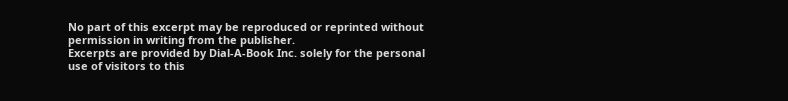No part of this excerpt may be reproduced or reprinted without permission in writing from the publisher.
Excerpts are provided by Dial-A-Book Inc. solely for the personal use of visitors to this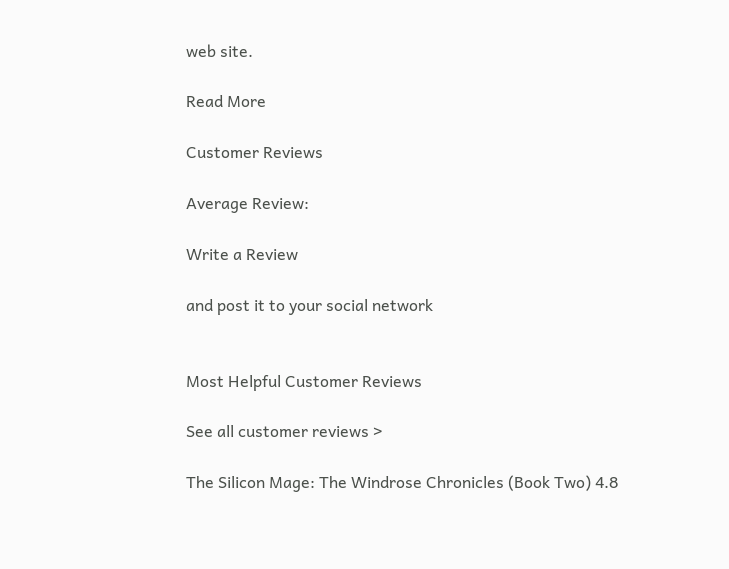web site.

Read More

Customer Reviews

Average Review:

Write a Review

and post it to your social network


Most Helpful Customer Reviews

See all customer reviews >

The Silicon Mage: The Windrose Chronicles (Book Two) 4.8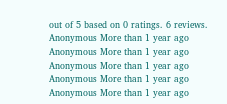out of 5 based on 0 ratings. 6 reviews.
Anonymous More than 1 year ago
Anonymous More than 1 year ago
Anonymous More than 1 year ago
Anonymous More than 1 year ago
Anonymous More than 1 year ago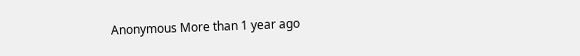Anonymous More than 1 year ago